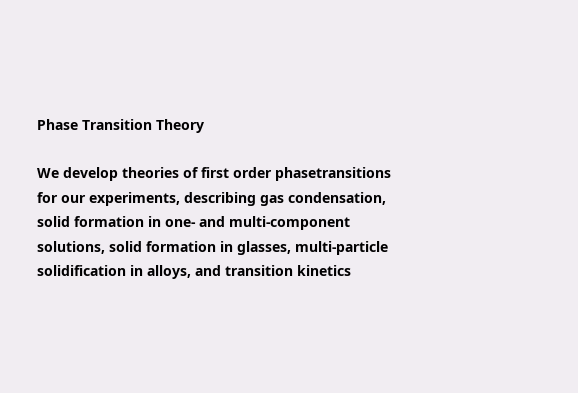Phase Transition Theory

We develop theories of first order phasetransitions for our experiments, describing gas condensation, solid formation in one- and multi-component solutions, solid formation in glasses, multi-particle solidification in alloys, and transition kinetics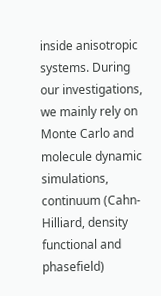inside anisotropic systems. During our investigations, we mainly rely on Monte Carlo and molecule dynamic simulations, continuum (Cahn-Hilliard, density functional and phasefield)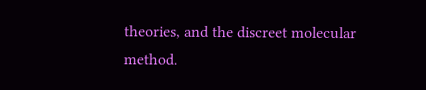theories, and the discreet molecular method.